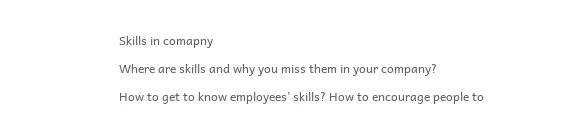Skills in comapny

Where are skills and why you miss them in your company?

How to get to know employees’ skills? How to encourage people to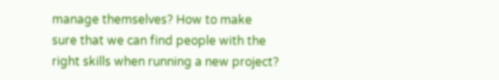manage themselves? How to make sure that we can find people with the right skills when running a new project?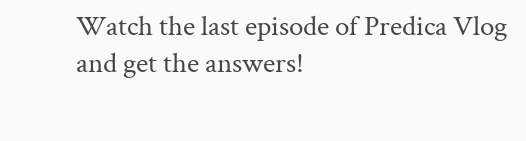Watch the last episode of Predica Vlog and get the answers!